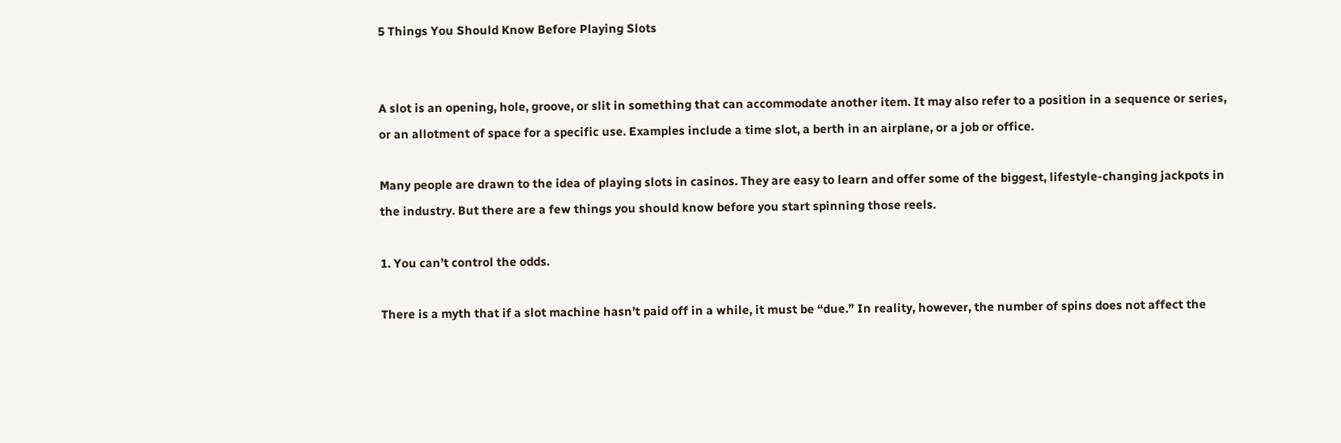5 Things You Should Know Before Playing Slots


A slot is an opening, hole, groove, or slit in something that can accommodate another item. It may also refer to a position in a sequence or series, or an allotment of space for a specific use. Examples include a time slot, a berth in an airplane, or a job or office.

Many people are drawn to the idea of playing slots in casinos. They are easy to learn and offer some of the biggest, lifestyle-changing jackpots in the industry. But there are a few things you should know before you start spinning those reels.

1. You can’t control the odds.

There is a myth that if a slot machine hasn’t paid off in a while, it must be “due.” In reality, however, the number of spins does not affect the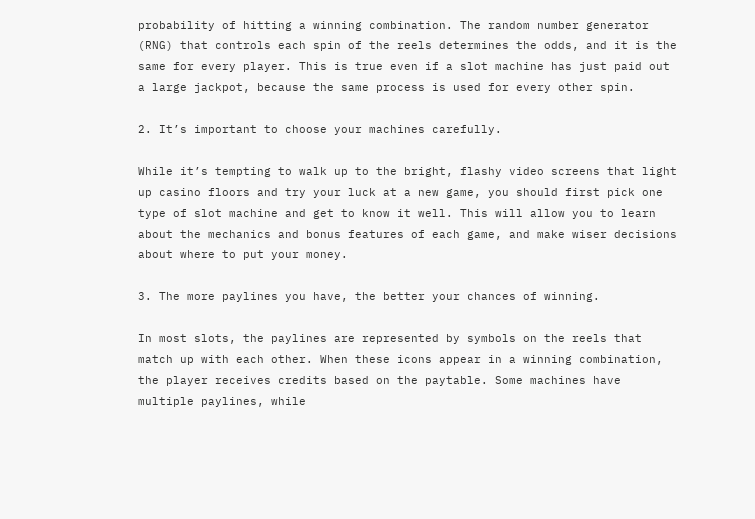probability of hitting a winning combination. The random number generator (RNG) that controls each spin of the reels determines the odds, and it is the same for every player. This is true even if a slot machine has just paid out a large jackpot, because the same process is used for every other spin.

2. It’s important to choose your machines carefully.

While it’s tempting to walk up to the bright, flashy video screens that light up casino floors and try your luck at a new game, you should first pick one type of slot machine and get to know it well. This will allow you to learn about the mechanics and bonus features of each game, and make wiser decisions about where to put your money.

3. The more paylines you have, the better your chances of winning.

In most slots, the paylines are represented by symbols on the reels that match up with each other. When these icons appear in a winning combination, the player receives credits based on the paytable. Some machines have multiple paylines, while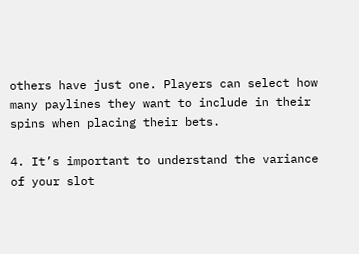others have just one. Players can select how many paylines they want to include in their spins when placing their bets.

4. It’s important to understand the variance of your slot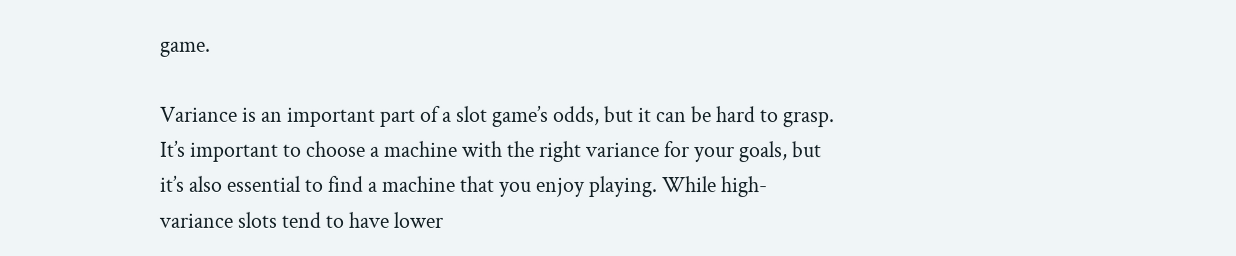game.

Variance is an important part of a slot game’s odds, but it can be hard to grasp. It’s important to choose a machine with the right variance for your goals, but it’s also essential to find a machine that you enjoy playing. While high-variance slots tend to have lower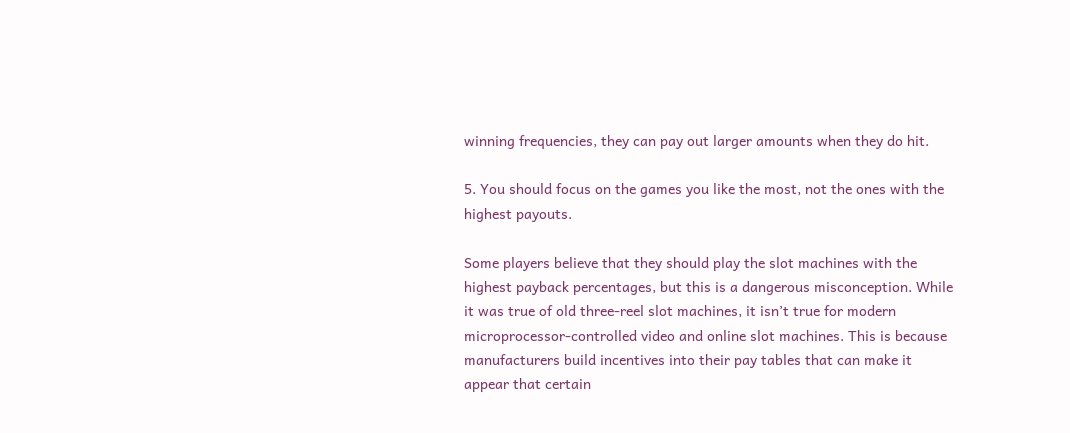winning frequencies, they can pay out larger amounts when they do hit.

5. You should focus on the games you like the most, not the ones with the highest payouts.

Some players believe that they should play the slot machines with the highest payback percentages, but this is a dangerous misconception. While it was true of old three-reel slot machines, it isn’t true for modern microprocessor-controlled video and online slot machines. This is because manufacturers build incentives into their pay tables that can make it appear that certain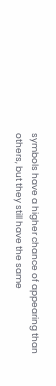symbols have a higher chance of appearing than others, but they still have the same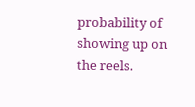probability of showing up on the reels.